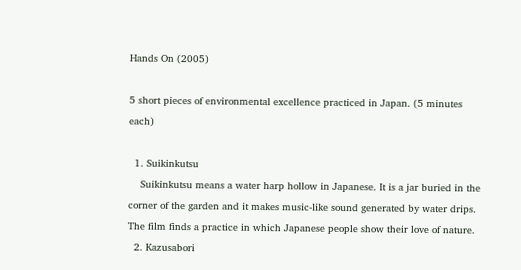Hands On (2005)

5 short pieces of environmental excellence practiced in Japan. (5 minutes each)

  1. Suikinkutsu
    Suikinkutsu means a water harp hollow in Japanese. It is a jar buried in the corner of the garden and it makes music-like sound generated by water drips. The film finds a practice in which Japanese people show their love of nature.
  2. Kazusabori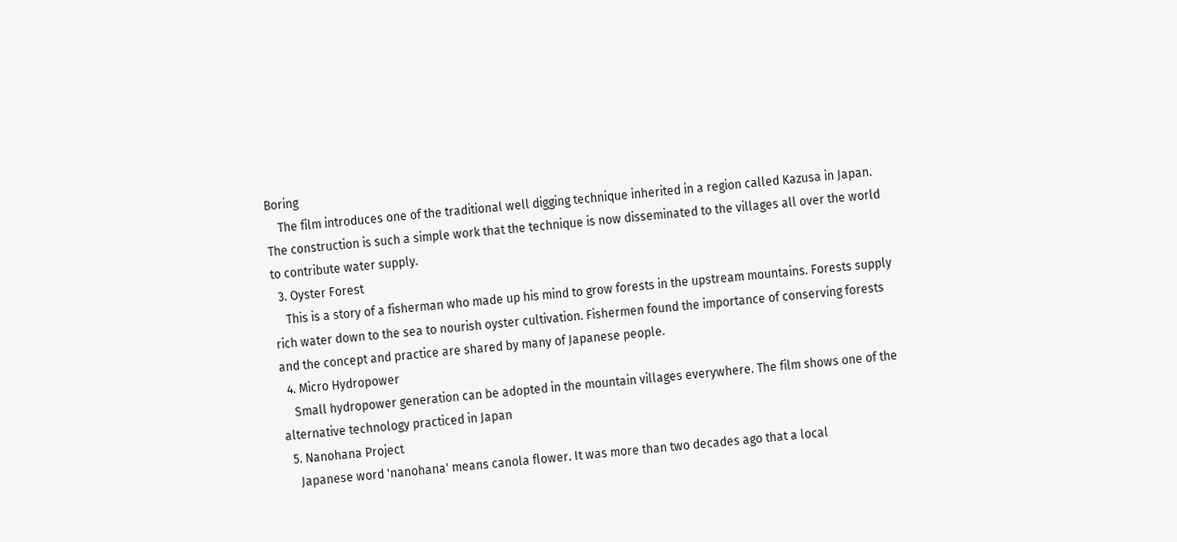Boring
    The film introduces one of the traditional well digging technique inherited in a region called Kazusa in Japan. The construction is such a simple work that the technique is now disseminated to the villages all over the world to contribute water supply.
  3. Oyster Forest
    This is a story of a fisherman who made up his mind to grow forests in the upstream mountains. Forests supply rich water down to the sea to nourish oyster cultivation. Fishermen found the importance of conserving forests and the concept and practice are shared by many of Japanese people.
  4. Micro Hydropower
    Small hydropower generation can be adopted in the mountain villages everywhere. The film shows one of the alternative technology practiced in Japan
  5. Nanohana Project
    Japanese word 'nanohana' means canola flower. It was more than two decades ago that a local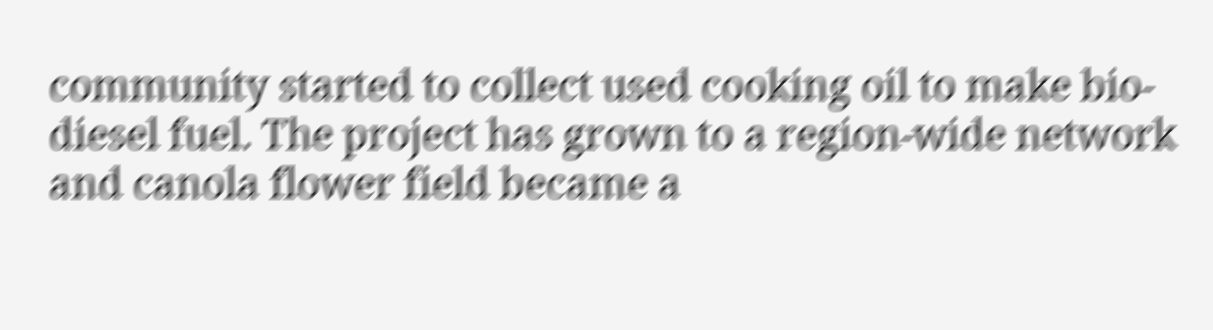community started to collect used cooking oil to make bio-diesel fuel. The project has grown to a region-wide network and canola flower field became a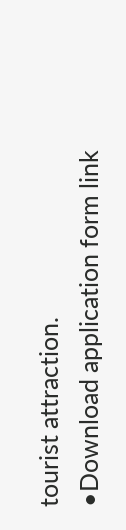tourist attraction.
•Download application form link